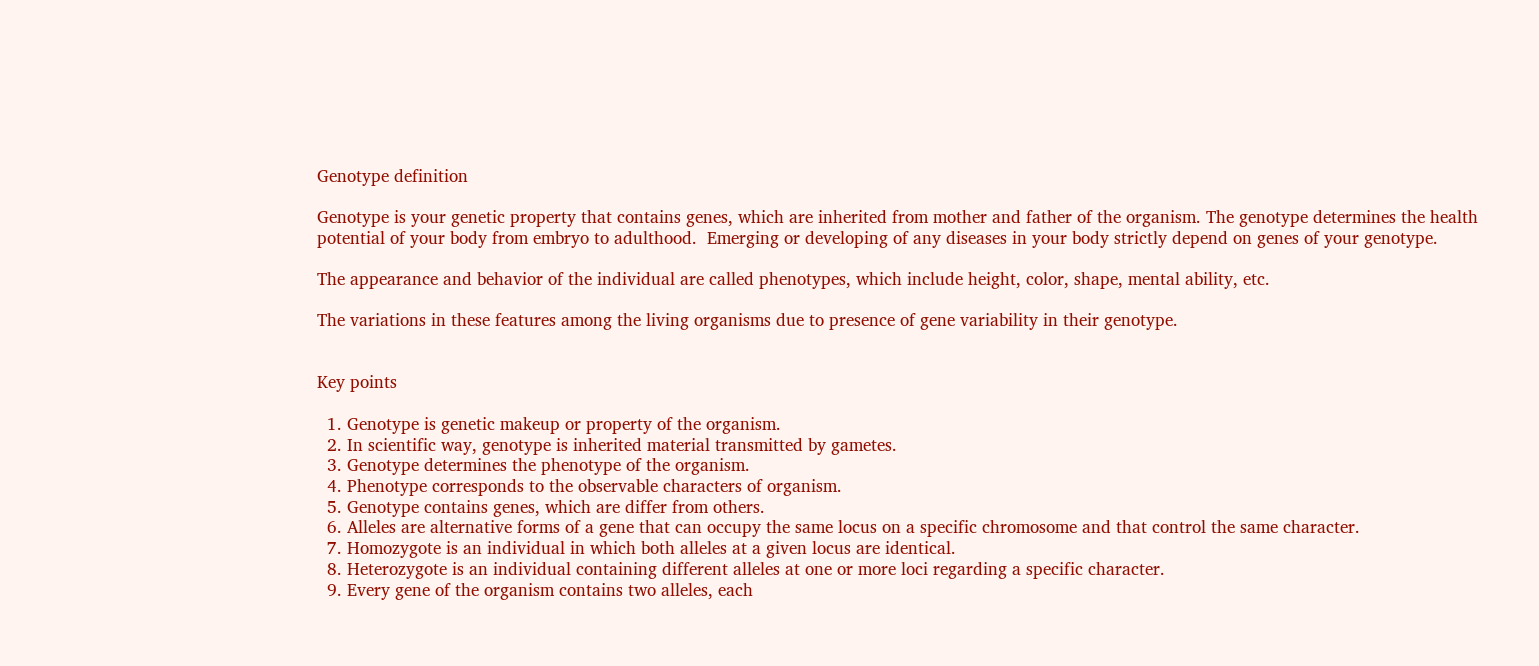Genotype definition

Genotype is your genetic property that contains genes, which are inherited from mother and father of the organism. The genotype determines the health potential of your body from embryo to adulthood.  Emerging or developing of any diseases in your body strictly depend on genes of your genotype.

The appearance and behavior of the individual are called phenotypes, which include height, color, shape, mental ability, etc.

The variations in these features among the living organisms due to presence of gene variability in their genotype.


Key points

  1. Genotype is genetic makeup or property of the organism.
  2. In scientific way, genotype is inherited material transmitted by gametes.
  3. Genotype determines the phenotype of the organism.
  4. Phenotype corresponds to the observable characters of organism.
  5. Genotype contains genes, which are differ from others.
  6. Alleles are alternative forms of a gene that can occupy the same locus on a specific chromosome and that control the same character.
  7. Homozygote is an individual in which both alleles at a given locus are identical.
  8. Heterozygote is an individual containing different alleles at one or more loci regarding a specific character.
  9. Every gene of the organism contains two alleles, each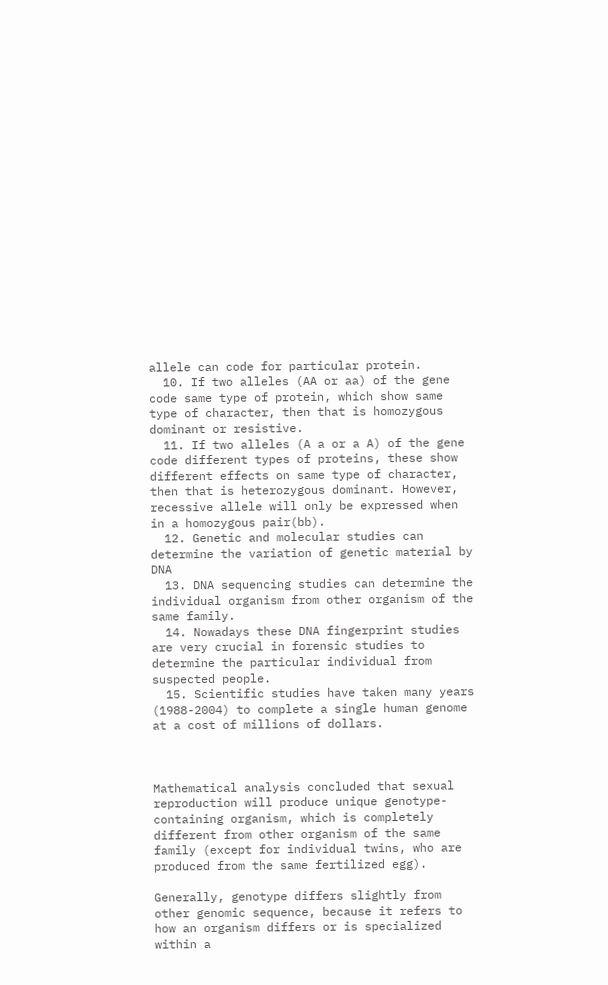allele can code for particular protein.
  10. If two alleles (AA or aa) of the gene code same type of protein, which show same type of character, then that is homozygous dominant or resistive.
  11. If two alleles (A a or a A) of the gene code different types of proteins, these show different effects on same type of character, then that is heterozygous dominant. However, recessive allele will only be expressed when in a homozygous pair(bb).
  12. Genetic and molecular studies can determine the variation of genetic material by DNA
  13. DNA sequencing studies can determine the individual organism from other organism of the same family.
  14. Nowadays these DNA fingerprint studies are very crucial in forensic studies to determine the particular individual from suspected people.
  15. Scientific studies have taken many years (1988-2004) to complete a single human genome at a cost of millions of dollars.



Mathematical analysis concluded that sexual reproduction will produce unique genotype-containing organism, which is completely different from other organism of the same family (except for individual twins, who are produced from the same fertilized egg).

Generally, genotype differs slightly from other genomic sequence, because it refers to how an organism differs or is specialized within a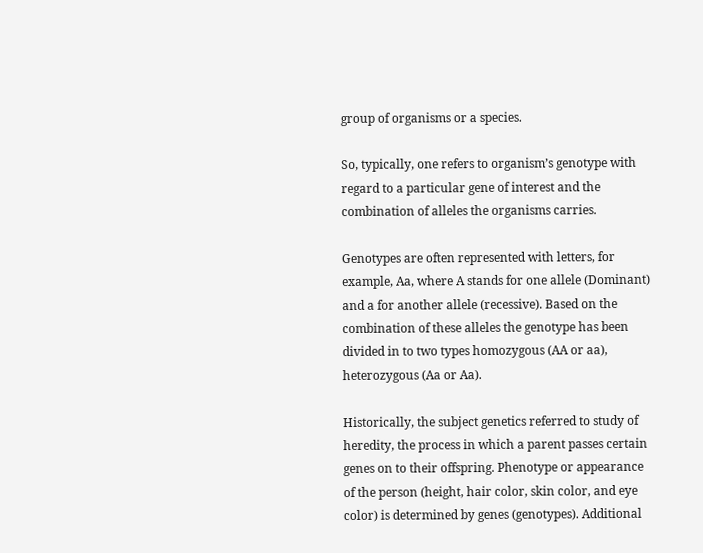group of organisms or a species.

So, typically, one refers to organism’s genotype with regard to a particular gene of interest and the combination of alleles the organisms carries.

Genotypes are often represented with letters, for example, Aa, where A stands for one allele (Dominant) and a for another allele (recessive). Based on the combination of these alleles the genotype has been divided in to two types homozygous (AA or aa), heterozygous (Aa or Aa).

Historically, the subject genetics referred to study of heredity, the process in which a parent passes certain genes on to their offspring. Phenotype or appearance of the person (height, hair color, skin color, and eye color) is determined by genes (genotypes). Additional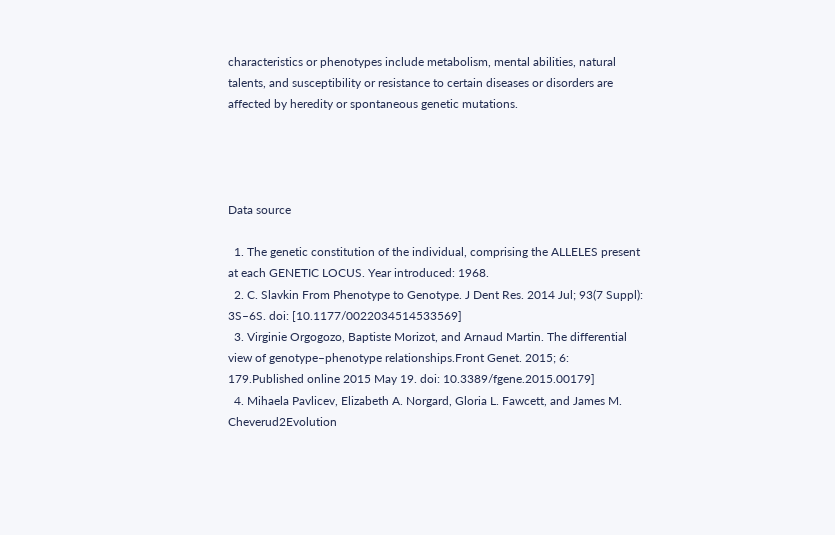characteristics or phenotypes include metabolism, mental abilities, natural talents, and susceptibility or resistance to certain diseases or disorders are affected by heredity or spontaneous genetic mutations.




Data source

  1. The genetic constitution of the individual, comprising the ALLELES present at each GENETIC LOCUS. Year introduced: 1968.
  2. C. Slavkin From Phenotype to Genotype. J Dent Res. 2014 Jul; 93(7 Suppl): 3S–6S. doi: [10.1177/0022034514533569]
  3. Virginie Orgogozo, Baptiste Morizot, and Arnaud Martin. The differential view of genotype–phenotype relationships.Front Genet. 2015; 6: 179.Published online 2015 May 19. doi: 10.3389/fgene.2015.00179]
  4. Mihaela Pavlicev, Elizabeth A. Norgard, Gloria L. Fawcett, and James M. Cheverud2Evolution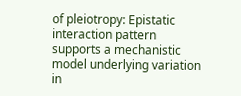of pleiotropy: Epistatic interaction pattern supports a mechanistic model underlying variation in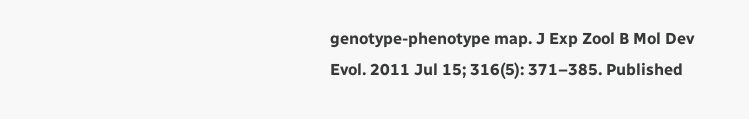genotype-phenotype map. J Exp Zool B Mol Dev Evol. 2011 Jul 15; 316(5): 371–385. Published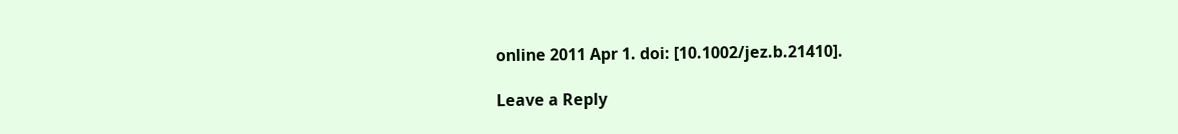online 2011 Apr 1. doi: [10.1002/jez.b.21410].

Leave a Reply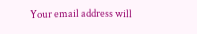Your email address will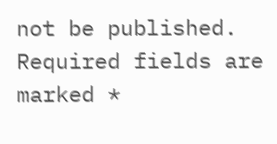not be published. Required fields are marked *